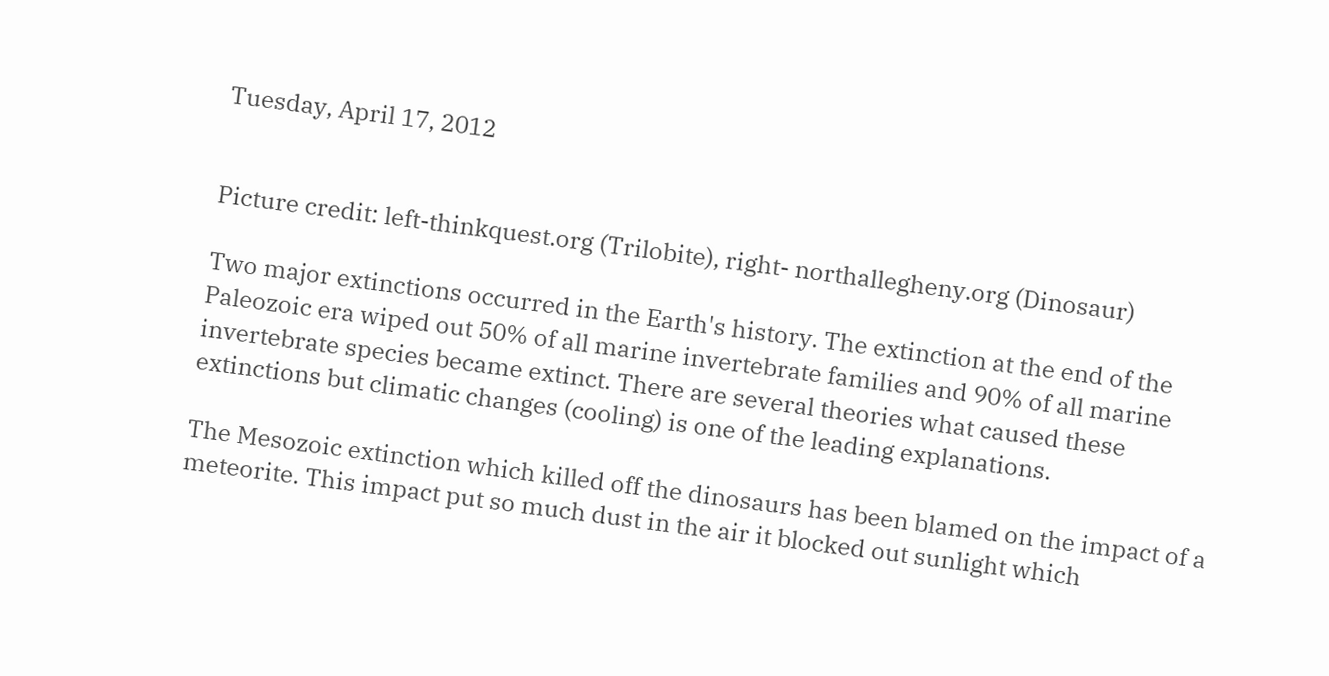Tuesday, April 17, 2012


Picture credit: left-thinkquest.org (Trilobite), right- northallegheny.org (Dinosaur)

Two major extinctions occurred in the Earth's history. The extinction at the end of the Paleozoic era wiped out 50% of all marine invertebrate families and 90% of all marine invertebrate species became extinct. There are several theories what caused these extinctions but climatic changes (cooling) is one of the leading explanations.

The Mesozoic extinction which killed off the dinosaurs has been blamed on the impact of a meteorite. This impact put so much dust in the air it blocked out sunlight which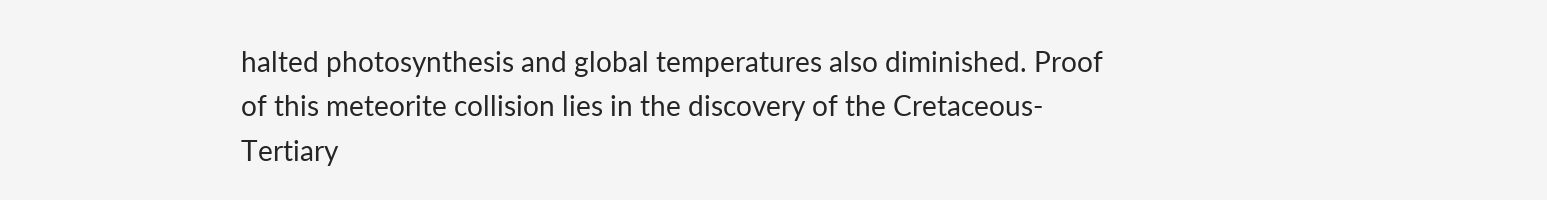halted photosynthesis and global temperatures also diminished. Proof of this meteorite collision lies in the discovery of the Cretaceous-Tertiary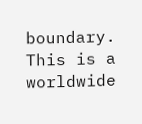boundary. This is a worldwide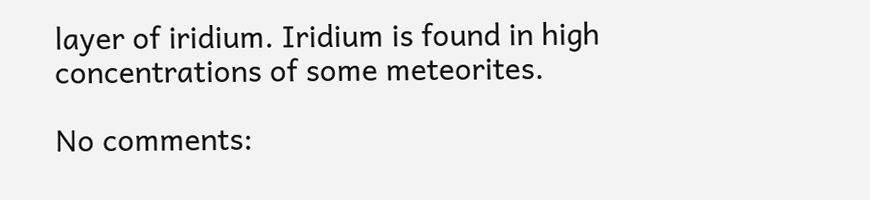layer of iridium. Iridium is found in high concentrations of some meteorites.

No comments: